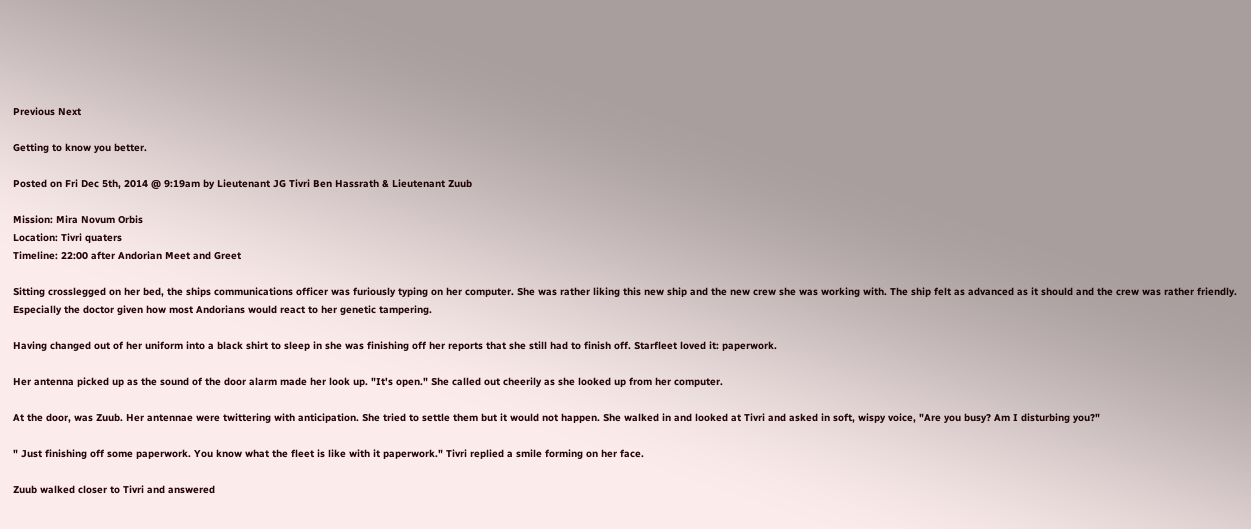Previous Next

Getting to know you better.

Posted on Fri Dec 5th, 2014 @ 9:19am by Lieutenant JG Tivri Ben Hassrath & Lieutenant Zuub

Mission: Mira Novum Orbis
Location: Tivri quaters
Timeline: 22:00 after Andorian Meet and Greet

Sitting crosslegged on her bed, the ships communications officer was furiously typing on her computer. She was rather liking this new ship and the new crew she was working with. The ship felt as advanced as it should and the crew was rather friendly. Especially the doctor given how most Andorians would react to her genetic tampering.

Having changed out of her uniform into a black shirt to sleep in she was finishing off her reports that she still had to finish off. Starfleet loved it: paperwork.

Her antenna picked up as the sound of the door alarm made her look up. "It's open." She called out cheerily as she looked up from her computer.

At the door, was Zuub. Her antennae were twittering with anticipation. She tried to settle them but it would not happen. She walked in and looked at Tivri and asked in soft, wispy voice, "Are you busy? Am I disturbing you?"

" Just finishing off some paperwork. You know what the fleet is like with it paperwork." Tivri replied a smile forming on her face.

Zuub walked closer to Tivri and answered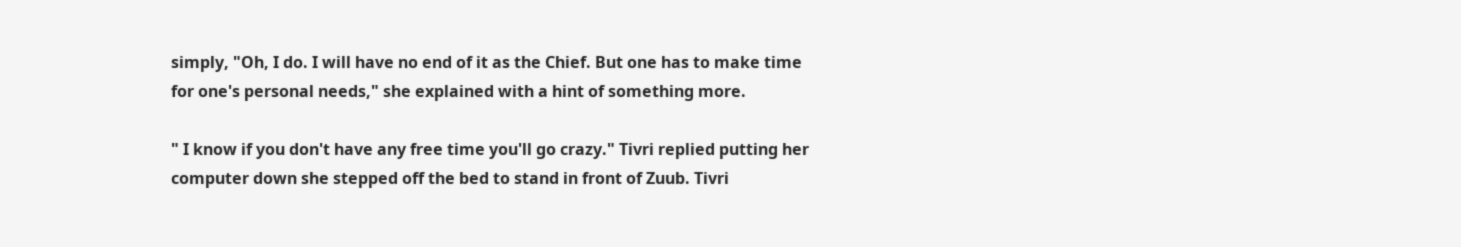simply, "Oh, I do. I will have no end of it as the Chief. But one has to make time for one's personal needs," she explained with a hint of something more.

" I know if you don't have any free time you'll go crazy." Tivri replied putting her computer down she stepped off the bed to stand in front of Zuub. Tivri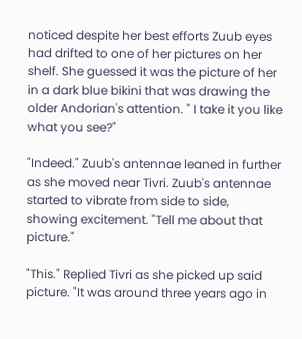noticed despite her best efforts Zuub eyes had drifted to one of her pictures on her shelf. She guessed it was the picture of her in a dark blue bikini that was drawing the older Andorian's attention. " I take it you like what you see?"

"Indeed." Zuub's antennae leaned in further as she moved near Tivri. Zuub's antennae started to vibrate from side to side, showing excitement. "Tell me about that picture."

"This." Replied Tivri as she picked up said picture. "It was around three years ago in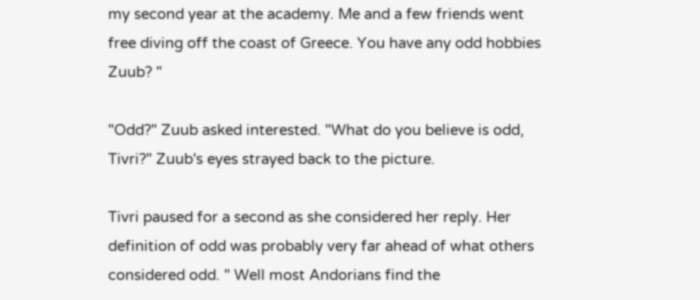my second year at the academy. Me and a few friends went free diving off the coast of Greece. You have any odd hobbies Zuub? "

"Odd?" Zuub asked interested. "What do you believe is odd, Tivri?" Zuub's eyes strayed back to the picture.

Tivri paused for a second as she considered her reply. Her definition of odd was probably very far ahead of what others considered odd. " Well most Andorians find the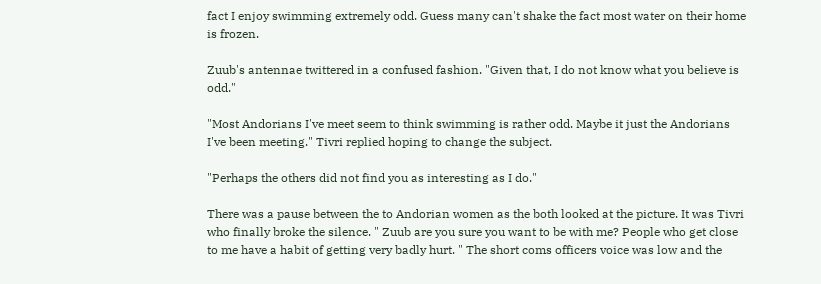fact I enjoy swimming extremely odd. Guess many can't shake the fact most water on their home is frozen.

Zuub's antennae twittered in a confused fashion. "Given that, I do not know what you believe is odd."

"Most Andorians I've meet seem to think swimming is rather odd. Maybe it just the Andorians I've been meeting." Tivri replied hoping to change the subject.

"Perhaps the others did not find you as interesting as I do."

There was a pause between the to Andorian women as the both looked at the picture. It was Tivri who finally broke the silence. " Zuub are you sure you want to be with me? People who get close to me have a habit of getting very badly hurt. " The short coms officers voice was low and the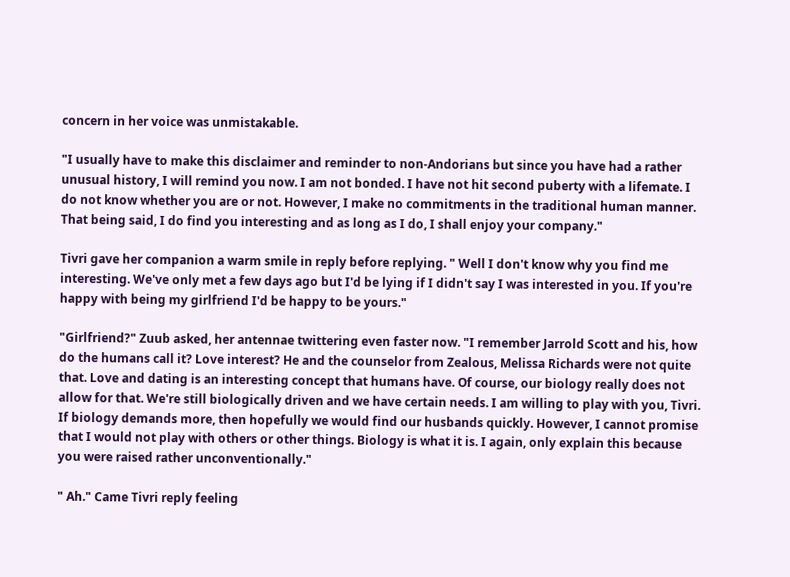concern in her voice was unmistakable.

"I usually have to make this disclaimer and reminder to non-Andorians but since you have had a rather unusual history, I will remind you now. I am not bonded. I have not hit second puberty with a lifemate. I do not know whether you are or not. However, I make no commitments in the traditional human manner. That being said, I do find you interesting and as long as I do, I shall enjoy your company."

Tivri gave her companion a warm smile in reply before replying. " Well I don't know why you find me interesting. We've only met a few days ago but I'd be lying if I didn't say I was interested in you. If you're happy with being my girlfriend I'd be happy to be yours."

"Girlfriend?" Zuub asked, her antennae twittering even faster now. "I remember Jarrold Scott and his, how do the humans call it? Love interest? He and the counselor from Zealous, Melissa Richards were not quite that. Love and dating is an interesting concept that humans have. Of course, our biology really does not allow for that. We're still biologically driven and we have certain needs. I am willing to play with you, Tivri. If biology demands more, then hopefully we would find our husbands quickly. However, I cannot promise that I would not play with others or other things. Biology is what it is. I again, only explain this because you were raised rather unconventionally."

" Ah." Came Tivri reply feeling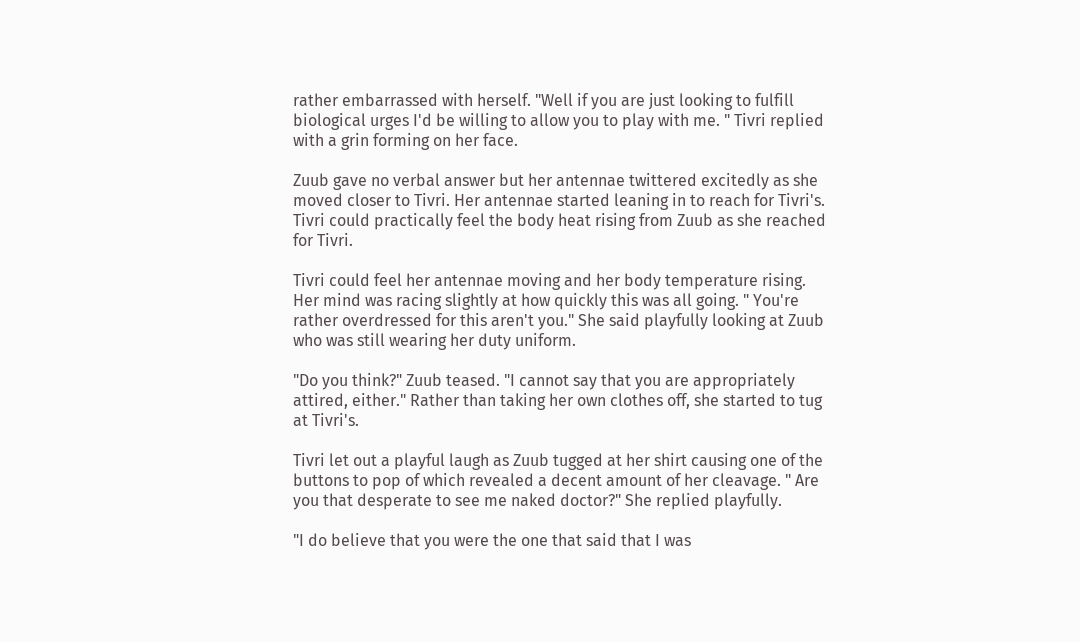rather embarrassed with herself. "Well if you are just looking to fulfill biological urges I'd be willing to allow you to play with me. " Tivri replied with a grin forming on her face.

Zuub gave no verbal answer but her antennae twittered excitedly as she moved closer to Tivri. Her antennae started leaning in to reach for Tivri's. Tivri could practically feel the body heat rising from Zuub as she reached for Tivri.

Tivri could feel her antennae moving and her body temperature rising. Her mind was racing slightly at how quickly this was all going. " You're rather overdressed for this aren't you." She said playfully looking at Zuub who was still wearing her duty uniform.

"Do you think?" Zuub teased. "I cannot say that you are appropriately attired, either." Rather than taking her own clothes off, she started to tug at Tivri's.

Tivri let out a playful laugh as Zuub tugged at her shirt causing one of the buttons to pop of which revealed a decent amount of her cleavage. " Are you that desperate to see me naked doctor?" She replied playfully.

"I do believe that you were the one that said that I was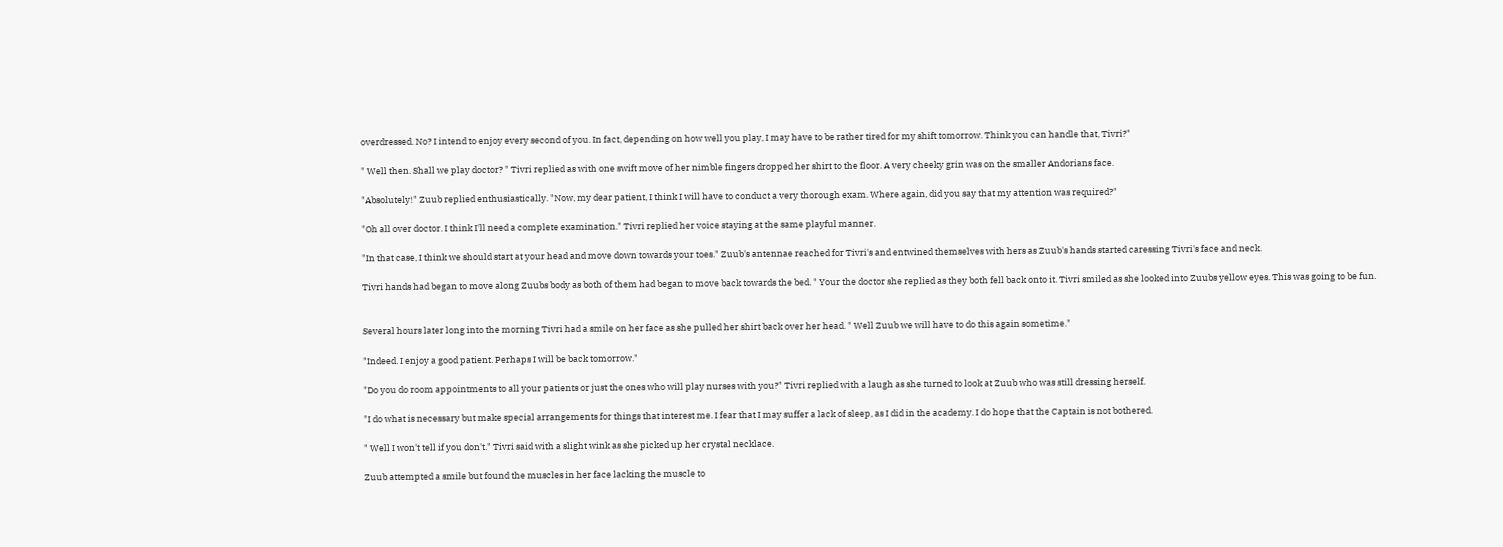overdressed. No? I intend to enjoy every second of you. In fact, depending on how well you play, I may have to be rather tired for my shift tomorrow. Think you can handle that, Tivri?"

" Well then. Shall we play doctor? " Tivri replied as with one swift move of her nimble fingers dropped her shirt to the floor. A very cheeky grin was on the smaller Andorians face.

"Absolutely!" Zuub replied enthusiastically. "Now, my dear patient, I think I will have to conduct a very thorough exam. Where again, did you say that my attention was required?"

"Oh all over doctor. I think I'll need a complete examination." Tivri replied her voice staying at the same playful manner.

"In that case, I think we should start at your head and move down towards your toes." Zuub's antennae reached for Tivri's and entwined themselves with hers as Zuub's hands started caressing Tivri's face and neck.

Tivri hands had began to move along Zuubs body as both of them had began to move back towards the bed. " Your the doctor she replied as they both fell back onto it. Tivri smiled as she looked into Zuubs yellow eyes. This was going to be fun.


Several hours later long into the morning Tivri had a smile on her face as she pulled her shirt back over her head. " Well Zuub we will have to do this again sometime."

"Indeed. I enjoy a good patient. Perhaps I will be back tomorrow."

"Do you do room appointments to all your patients or just the ones who will play nurses with you?" Tivri replied with a laugh as she turned to look at Zuub who was still dressing herself.

"I do what is necessary but make special arrangements for things that interest me. I fear that I may suffer a lack of sleep, as I did in the academy. I do hope that the Captain is not bothered.

" Well I won't tell if you don't." Tivri said with a slight wink as she picked up her crystal necklace.

Zuub attempted a smile but found the muscles in her face lacking the muscle to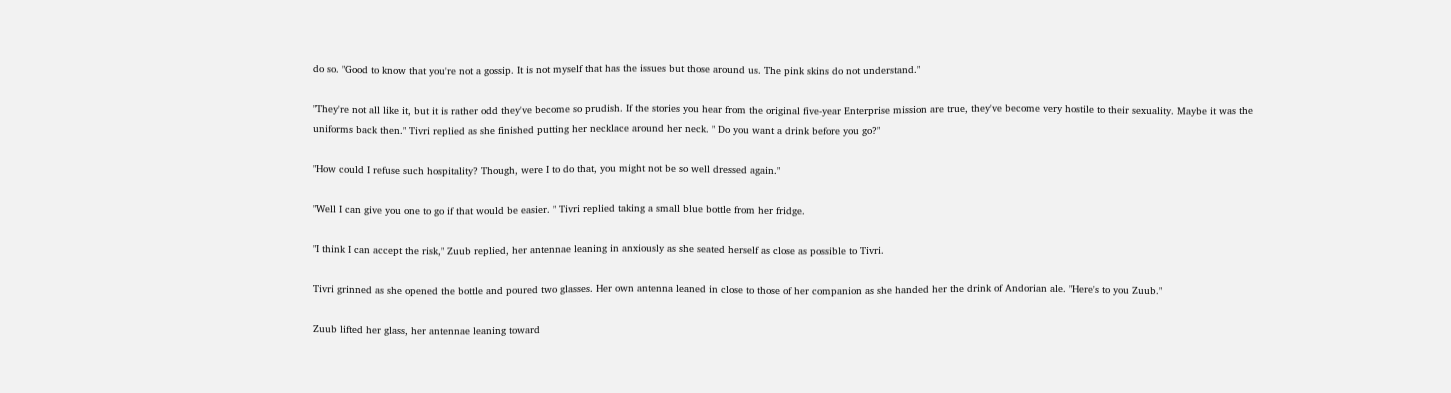do so. "Good to know that you're not a gossip. It is not myself that has the issues but those around us. The pink skins do not understand."

"They're not all like it, but it is rather odd they've become so prudish. If the stories you hear from the original five-year Enterprise mission are true, they've become very hostile to their sexuality. Maybe it was the uniforms back then." Tivri replied as she finished putting her necklace around her neck. " Do you want a drink before you go?"

"How could I refuse such hospitality? Though, were I to do that, you might not be so well dressed again."

"Well I can give you one to go if that would be easier. " Tivri replied taking a small blue bottle from her fridge.

"I think I can accept the risk," Zuub replied, her antennae leaning in anxiously as she seated herself as close as possible to Tivri.

Tivri grinned as she opened the bottle and poured two glasses. Her own antenna leaned in close to those of her companion as she handed her the drink of Andorian ale. "Here's to you Zuub."

Zuub lifted her glass, her antennae leaning toward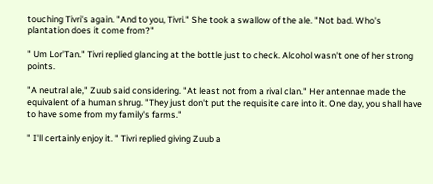touching Tivri's again. "And to you, Tivri." She took a swallow of the ale. "Not bad. Who's plantation does it come from?"

" Um Lor'Tan." Tivri replied glancing at the bottle just to check. Alcohol wasn't one of her strong points.

"A neutral ale," Zuub said considering. "At least not from a rival clan." Her antennae made the equivalent of a human shrug. "They just don't put the requisite care into it. One day, you shall have to have some from my family's farms."

" I'll certainly enjoy it. " Tivri replied giving Zuub a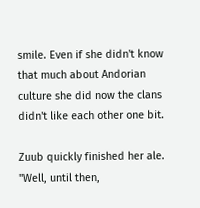smile. Even if she didn't know that much about Andorian culture she did now the clans didn't like each other one bit.

Zuub quickly finished her ale. "Well, until then,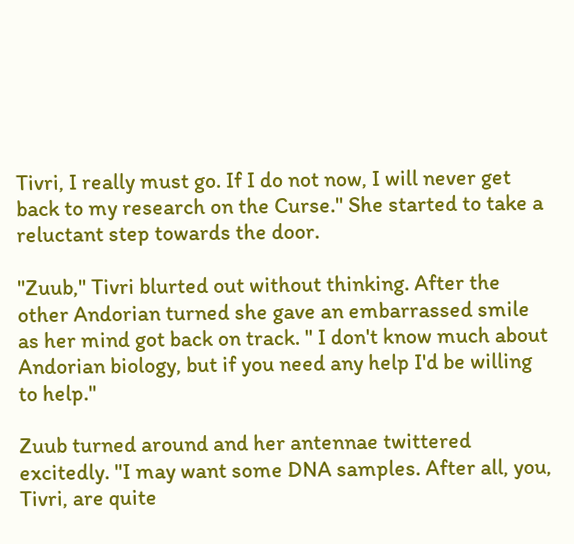Tivri, I really must go. If I do not now, I will never get back to my research on the Curse." She started to take a reluctant step towards the door.

"Zuub," Tivri blurted out without thinking. After the other Andorian turned she gave an embarrassed smile as her mind got back on track. " I don't know much about Andorian biology, but if you need any help I'd be willing to help."

Zuub turned around and her antennae twittered excitedly. "I may want some DNA samples. After all, you, Tivri, are quite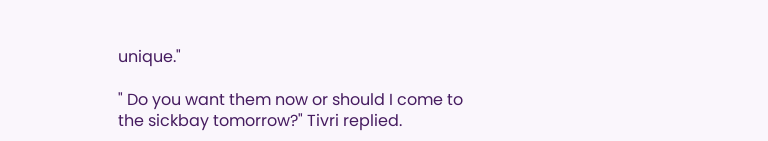unique."

" Do you want them now or should I come to the sickbay tomorrow?" Tivri replied.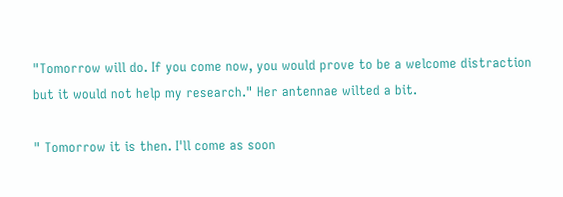"Tomorrow will do. If you come now, you would prove to be a welcome distraction but it would not help my research." Her antennae wilted a bit.

" Tomorrow it is then. I'll come as soon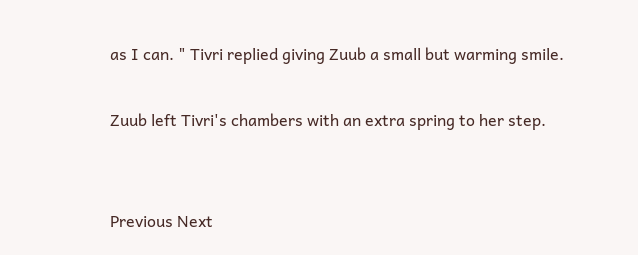as I can. " Tivri replied giving Zuub a small but warming smile.

Zuub left Tivri's chambers with an extra spring to her step.


Previous Next